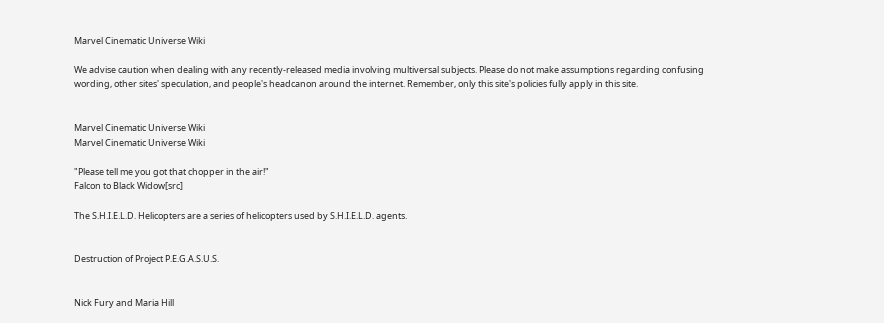Marvel Cinematic Universe Wiki

We advise caution when dealing with any recently-released media involving multiversal subjects. Please do not make assumptions regarding confusing wording, other sites' speculation, and people's headcanon around the internet. Remember, only this site's policies fully apply in this site.


Marvel Cinematic Universe Wiki
Marvel Cinematic Universe Wiki

"Please tell me you got that chopper in the air!"
Falcon to Black Widow[src]

The S.H.I.E.L.D. Helicopters are a series of helicopters used by S.H.I.E.L.D. agents.


Destruction of Project P.E.G.A.S.U.S.


Nick Fury and Maria Hill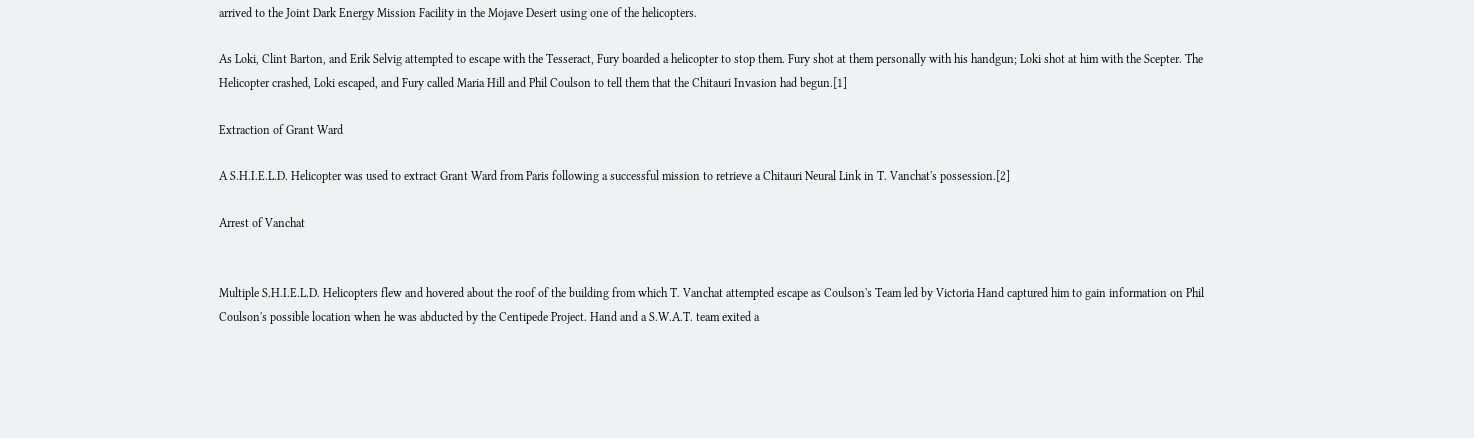arrived to the Joint Dark Energy Mission Facility in the Mojave Desert using one of the helicopters.

As Loki, Clint Barton, and Erik Selvig attempted to escape with the Tesseract, Fury boarded a helicopter to stop them. Fury shot at them personally with his handgun; Loki shot at him with the Scepter. The Helicopter crashed, Loki escaped, and Fury called Maria Hill and Phil Coulson to tell them that the Chitauri Invasion had begun.[1]

Extraction of Grant Ward

A S.H.I.E.L.D. Helicopter was used to extract Grant Ward from Paris following a successful mission to retrieve a Chitauri Neural Link in T. Vanchat's possession.[2]

Arrest of Vanchat


Multiple S.H.I.E.L.D. Helicopters flew and hovered about the roof of the building from which T. Vanchat attempted escape as Coulson's Team led by Victoria Hand captured him to gain information on Phil Coulson's possible location when he was abducted by the Centipede Project. Hand and a S.W.A.T. team exited a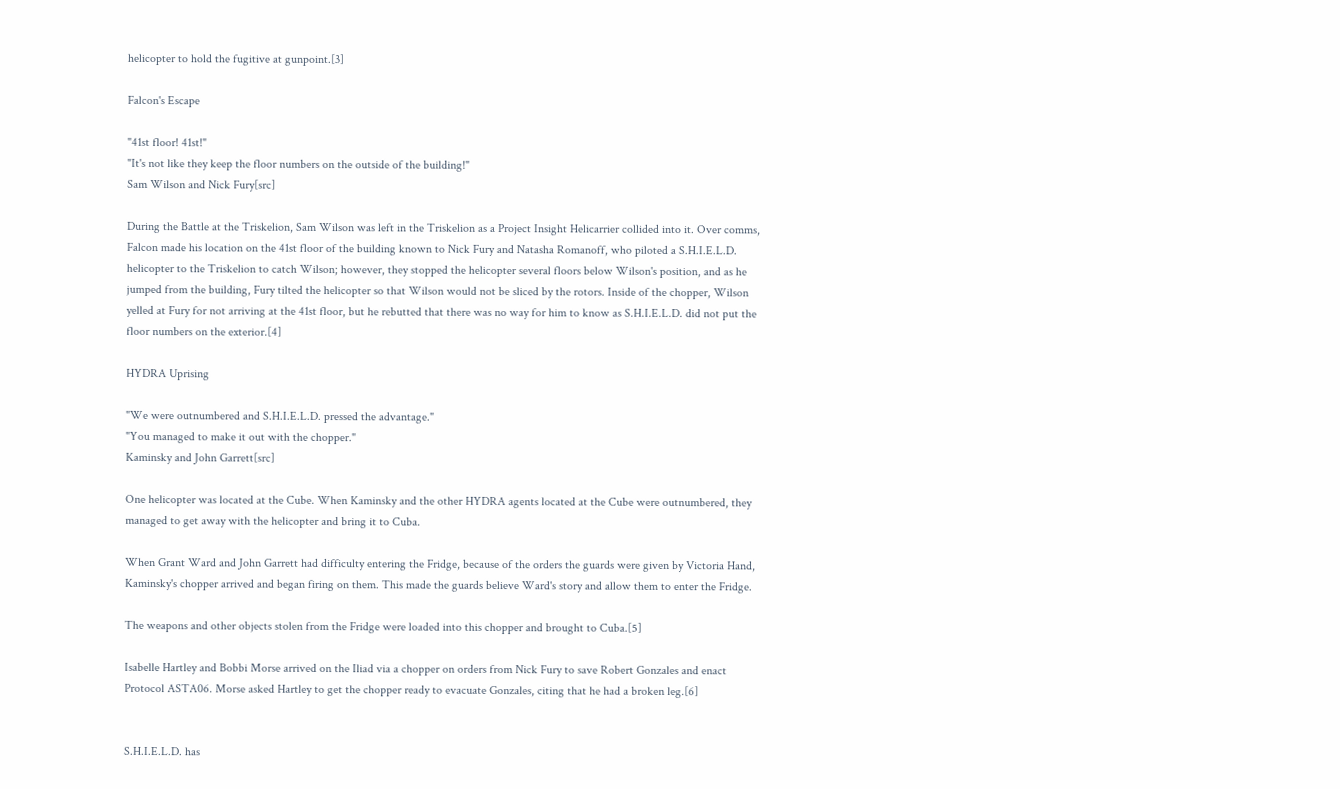helicopter to hold the fugitive at gunpoint.[3]

Falcon's Escape

"41st floor! 41st!"
"It's not like they keep the floor numbers on the outside of the building!"
Sam Wilson and Nick Fury[src]

During the Battle at the Triskelion, Sam Wilson was left in the Triskelion as a Project Insight Helicarrier collided into it. Over comms, Falcon made his location on the 41st floor of the building known to Nick Fury and Natasha Romanoff, who piloted a S.H.I.E.L.D. helicopter to the Triskelion to catch Wilson; however, they stopped the helicopter several floors below Wilson's position, and as he jumped from the building, Fury tilted the helicopter so that Wilson would not be sliced by the rotors. Inside of the chopper, Wilson yelled at Fury for not arriving at the 41st floor, but he rebutted that there was no way for him to know as S.H.I.E.L.D. did not put the floor numbers on the exterior.[4]

HYDRA Uprising

"We were outnumbered and S.H.I.E.L.D. pressed the advantage."
"You managed to make it out with the chopper."
Kaminsky and John Garrett[src]

One helicopter was located at the Cube. When Kaminsky and the other HYDRA agents located at the Cube were outnumbered, they managed to get away with the helicopter and bring it to Cuba.

When Grant Ward and John Garrett had difficulty entering the Fridge, because of the orders the guards were given by Victoria Hand, Kaminsky's chopper arrived and began firing on them. This made the guards believe Ward's story and allow them to enter the Fridge.

The weapons and other objects stolen from the Fridge were loaded into this chopper and brought to Cuba.[5]

Isabelle Hartley and Bobbi Morse arrived on the Iliad via a chopper on orders from Nick Fury to save Robert Gonzales and enact Protocol ASTA06. Morse asked Hartley to get the chopper ready to evacuate Gonzales, citing that he had a broken leg.[6]


S.H.I.E.L.D. has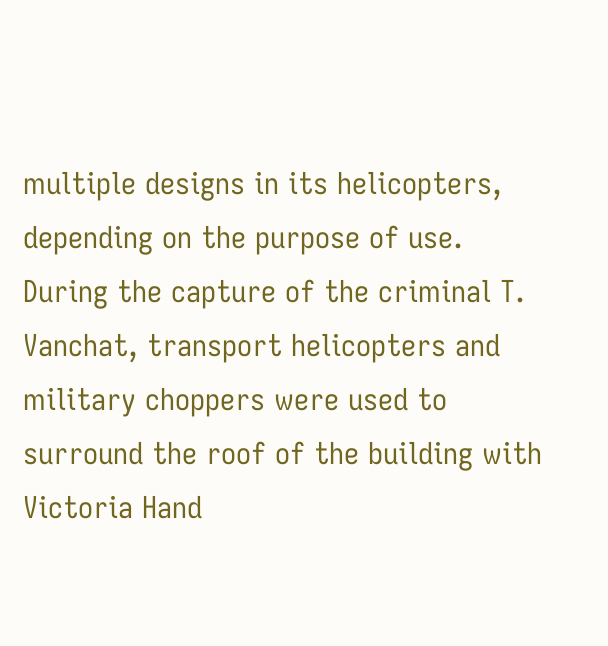multiple designs in its helicopters, depending on the purpose of use. During the capture of the criminal T. Vanchat, transport helicopters and military choppers were used to surround the roof of the building with Victoria Hand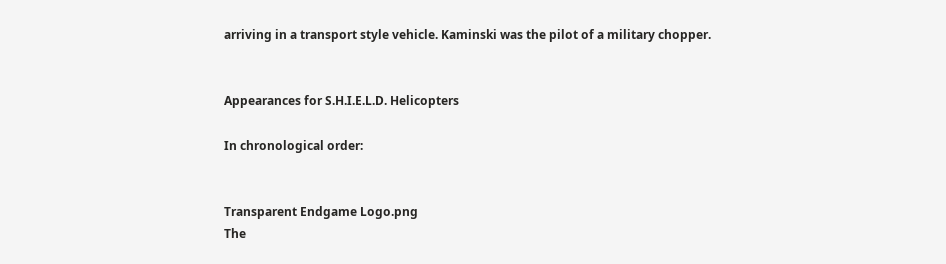arriving in a transport style vehicle. Kaminski was the pilot of a military chopper.


Appearances for S.H.I.E.L.D. Helicopters

In chronological order:


Transparent Endgame Logo.png
The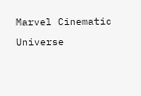Marvel Cinematic Universe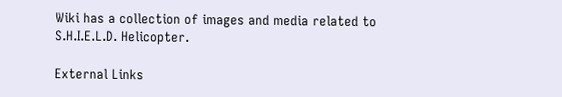Wiki has a collection of images and media related to S.H.I.E.L.D. Helicopter.

External Links